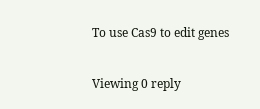To use Cas9 to edit genes

Viewing 0 reply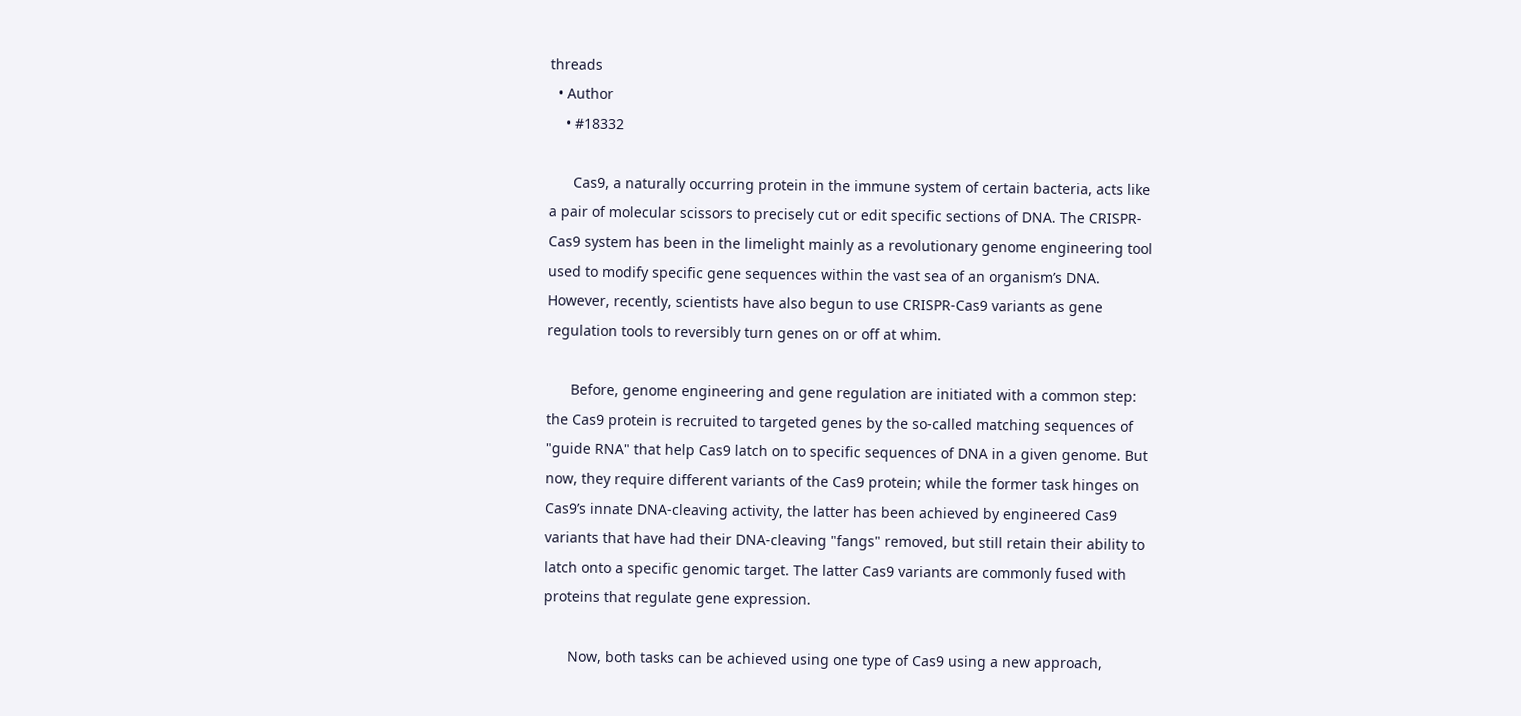threads
  • Author
    • #18332

      Cas9, a naturally occurring protein in the immune system of certain bacteria, acts like a pair of molecular scissors to precisely cut or edit specific sections of DNA. The CRISPR-Cas9 system has been in the limelight mainly as a revolutionary genome engineering tool used to modify specific gene sequences within the vast sea of an organism’s DNA. However, recently, scientists have also begun to use CRISPR-Cas9 variants as gene regulation tools to reversibly turn genes on or off at whim.

      Before, genome engineering and gene regulation are initiated with a common step: the Cas9 protein is recruited to targeted genes by the so-called matching sequences of "guide RNA" that help Cas9 latch on to specific sequences of DNA in a given genome. But now, they require different variants of the Cas9 protein; while the former task hinges on Cas9’s innate DNA-cleaving activity, the latter has been achieved by engineered Cas9 variants that have had their DNA-cleaving "fangs" removed, but still retain their ability to latch onto a specific genomic target. The latter Cas9 variants are commonly fused with proteins that regulate gene expression.

      Now, both tasks can be achieved using one type of Cas9 using a new approach,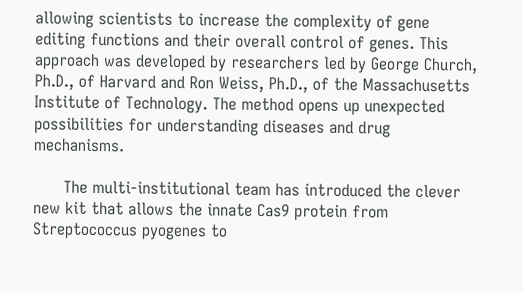allowing scientists to increase the complexity of gene editing functions and their overall control of genes. This approach was developed by researchers led by George Church, Ph.D., of Harvard and Ron Weiss, Ph.D., of the Massachusetts Institute of Technology. The method opens up unexpected possibilities for understanding diseases and drug mechanisms.

      The multi-institutional team has introduced the clever new kit that allows the innate Cas9 protein from Streptococcus pyogenes to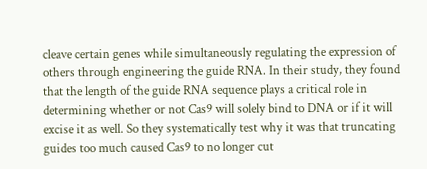cleave certain genes while simultaneously regulating the expression of others through engineering the guide RNA. In their study, they found that the length of the guide RNA sequence plays a critical role in determining whether or not Cas9 will solely bind to DNA or if it will excise it as well. So they systematically test why it was that truncating guides too much caused Cas9 to no longer cut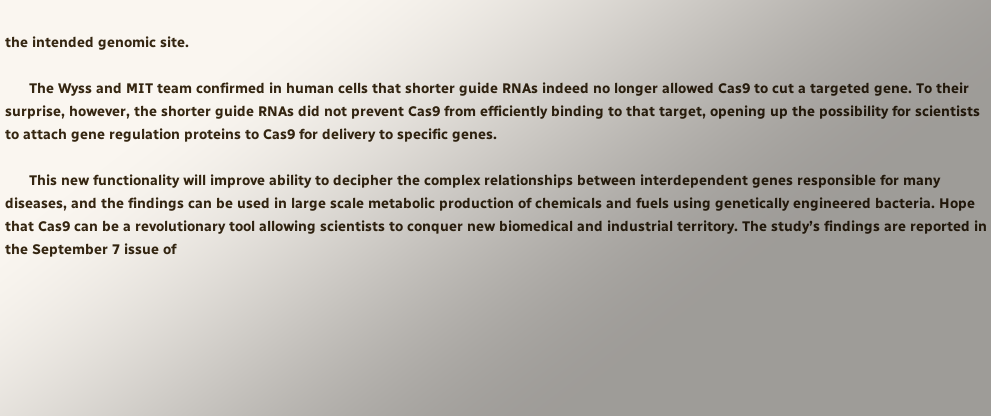the intended genomic site.

      The Wyss and MIT team confirmed in human cells that shorter guide RNAs indeed no longer allowed Cas9 to cut a targeted gene. To their surprise, however, the shorter guide RNAs did not prevent Cas9 from efficiently binding to that target, opening up the possibility for scientists to attach gene regulation proteins to Cas9 for delivery to specific genes.

      This new functionality will improve ability to decipher the complex relationships between interdependent genes responsible for many diseases, and the findings can be used in large scale metabolic production of chemicals and fuels using genetically engineered bacteria. Hope that Cas9 can be a revolutionary tool allowing scientists to conquer new biomedical and industrial territory. The study’s findings are reported in the September 7 issue of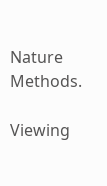Nature Methods.

Viewing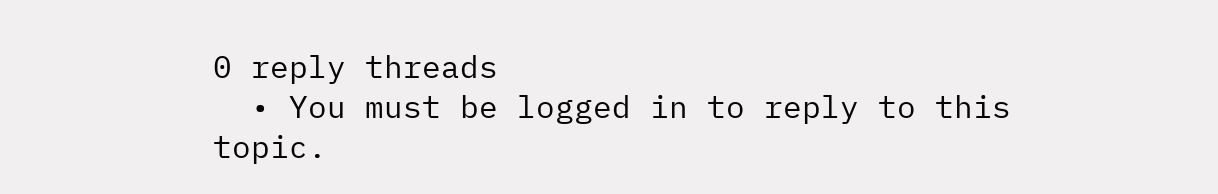0 reply threads
  • You must be logged in to reply to this topic.